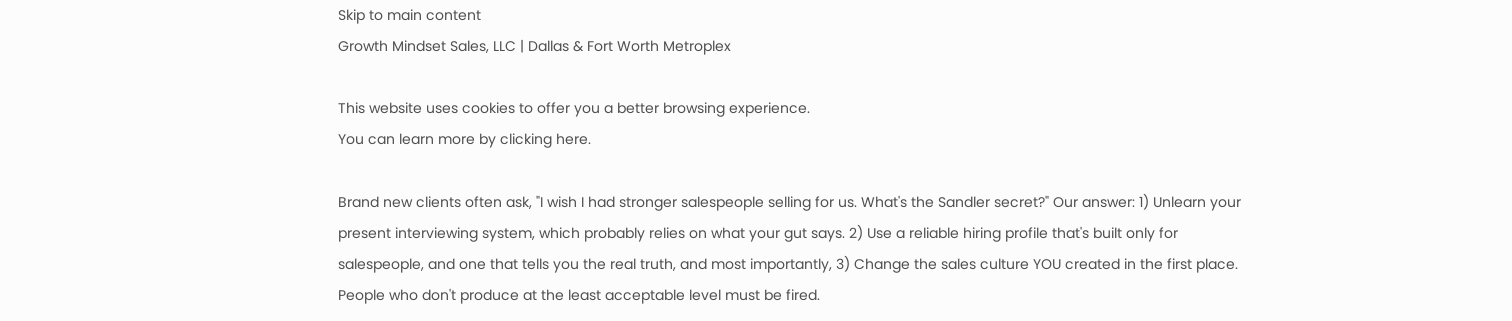Skip to main content
Growth Mindset Sales, LLC | Dallas & Fort Worth Metroplex

This website uses cookies to offer you a better browsing experience.
You can learn more by clicking here.

Brand new clients often ask, "I wish I had stronger salespeople selling for us. What's the Sandler secret?" Our answer: 1) Unlearn your present interviewing system, which probably relies on what your gut says. 2) Use a reliable hiring profile that's built only for salespeople, and one that tells you the real truth, and most importantly, 3) Change the sales culture YOU created in the first place.  People who don't produce at the least acceptable level must be fired.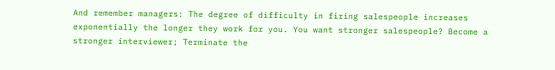And remember managers: The degree of difficulty in firing salespeople increases exponentially the longer they work for you. You want stronger salespeople? Become a stronger interviewer; Terminate the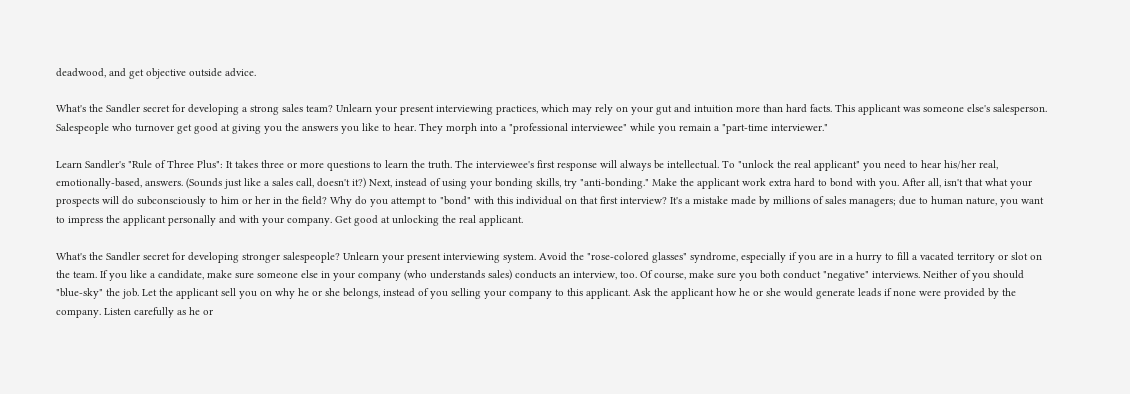deadwood, and get objective outside advice.

What's the Sandler secret for developing a strong sales team? Unlearn your present interviewing practices, which may rely on your gut and intuition more than hard facts. This applicant was someone else's salesperson. Salespeople who turnover get good at giving you the answers you like to hear. They morph into a "professional interviewee" while you remain a "part-time interviewer."

Learn Sandler's "Rule of Three Plus": It takes three or more questions to learn the truth. The interviewee's first response will always be intellectual. To "unlock the real applicant" you need to hear his/her real, emotionally-based, answers. (Sounds just like a sales call, doesn't it?) Next, instead of using your bonding skills, try "anti-bonding." Make the applicant work extra hard to bond with you. After all, isn't that what your prospects will do subconsciously to him or her in the field? Why do you attempt to "bond" with this individual on that first interview? It's a mistake made by millions of sales managers; due to human nature, you want to impress the applicant personally and with your company. Get good at unlocking the real applicant.

What's the Sandler secret for developing stronger salespeople? Unlearn your present interviewing system. Avoid the "rose-colored glasses" syndrome, especially if you are in a hurry to fill a vacated territory or slot on the team. If you like a candidate, make sure someone else in your company (who understands sales) conducts an interview, too. Of course, make sure you both conduct "negative" interviews. Neither of you should "blue-sky" the job. Let the applicant sell you on why he or she belongs, instead of you selling your company to this applicant. Ask the applicant how he or she would generate leads if none were provided by the company. Listen carefully as he or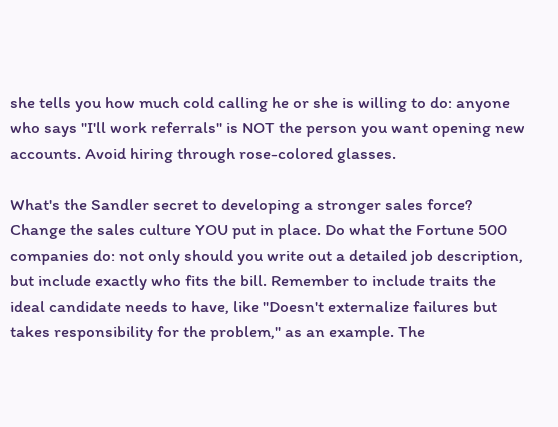she tells you how much cold calling he or she is willing to do: anyone who says "I'll work referrals" is NOT the person you want opening new accounts. Avoid hiring through rose-colored glasses.

What's the Sandler secret to developing a stronger sales force? Change the sales culture YOU put in place. Do what the Fortune 500 companies do: not only should you write out a detailed job description, but include exactly who fits the bill. Remember to include traits the ideal candidate needs to have, like "Doesn't externalize failures but takes responsibility for the problem," as an example. The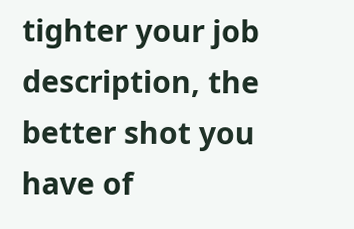tighter your job description, the better shot you have of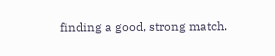finding a good, strong match.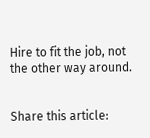Hire to fit the job, not the other way around.


Share this article: